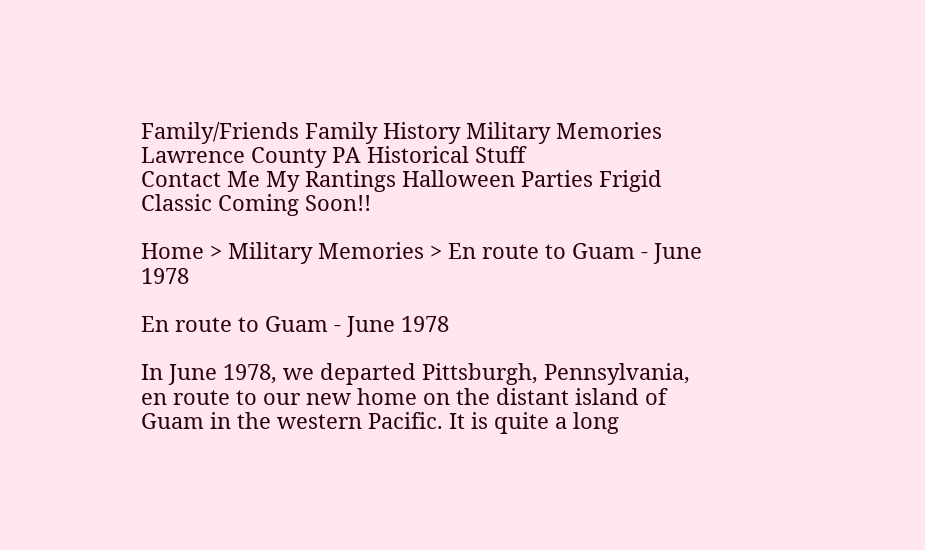Family/Friends Family History Military Memories Lawrence County PA Historical Stuff
Contact Me My Rantings Halloween Parties Frigid Classic Coming Soon!!

Home > Military Memories > En route to Guam - June 1978

En route to Guam - June 1978

In June 1978, we departed Pittsburgh, Pennsylvania, en route to our new home on the distant island of Guam in the western Pacific. It is quite a long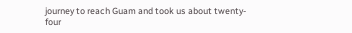journey to reach Guam and took us about twenty-four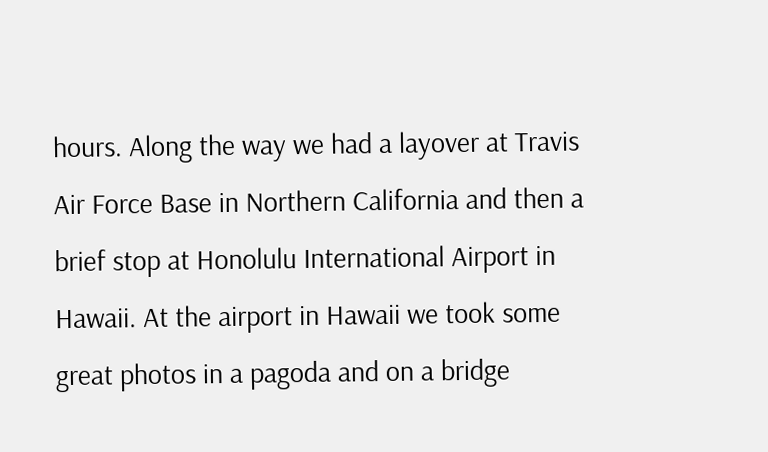hours. Along the way we had a layover at Travis Air Force Base in Northern California and then a brief stop at Honolulu International Airport in Hawaii. At the airport in Hawaii we took some great photos in a pagoda and on a bridge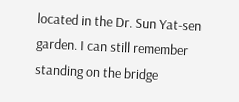located in the Dr. Sun Yat-sen garden. I can still remember standing on the bridge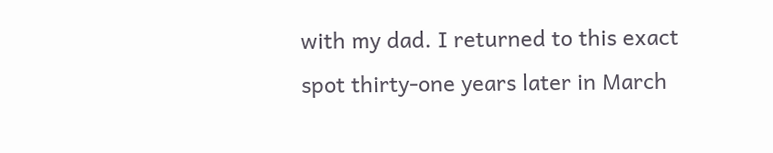with my dad. I returned to this exact spot thirty-one years later in March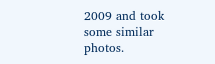2009 and took some similar photos.